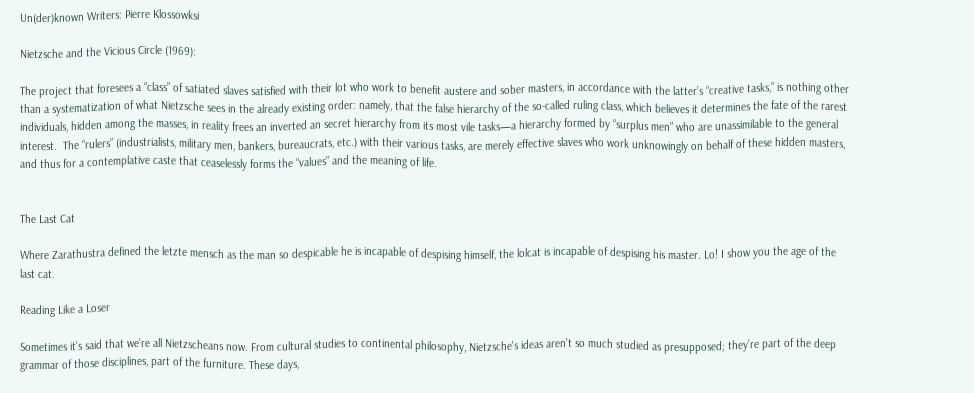Un(der)known Writers: Pierre Klossowksi

Nietzsche and the Vicious Circle (1969):

The project that foresees a “class” of satiated slaves satisfied with their lot who work to benefit austere and sober masters, in accordance with the latter’s “creative tasks,” is nothing other than a systematization of what Nietzsche sees in the already existing order: namely, that the false hierarchy of the so-called ruling class, which believes it determines the fate of the rarest individuals, hidden among the masses, in reality frees an inverted an secret hierarchy from its most vile tasks—a hierarchy formed by “surplus men” who are unassimilable to the general interest.  The “rulers” (industrialists, military men, bankers, bureaucrats, etc.) with their various tasks, are merely effective slaves who work unknowingly on behalf of these hidden masters, and thus for a contemplative caste that ceaselessly forms the “values” and the meaning of life.


The Last Cat

Where Zarathustra defined the letzte mensch as the man so despicable he is incapable of despising himself, the lolcat is incapable of despising his master. Lo! I show you the age of the last cat.

Reading Like a Loser

Sometimes it’s said that we’re all Nietzscheans now. From cultural studies to continental philosophy, Nietzsche's ideas aren’t so much studied as presupposed; they’re part of the deep grammar of those disciplines, part of the furniture. These days,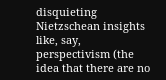disquieting Nietzschean insights like, say, perspectivism (the idea that there are no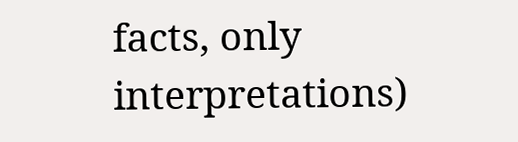facts, only interpretations)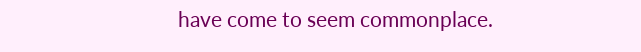have come to seem commonplace.